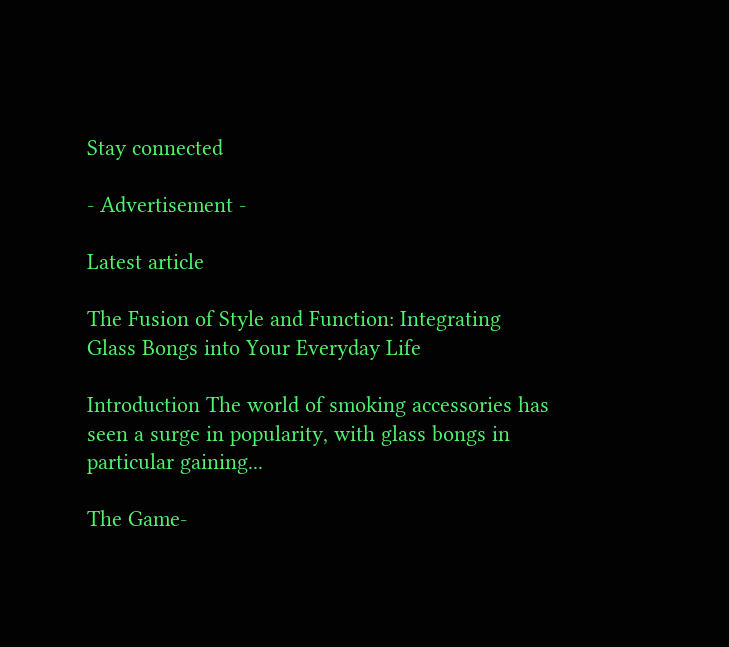Stay connected

- Advertisement -

Latest article

The Fusion of Style and Function: Integrating Glass Bongs into Your Everyday Life

Introduction The world of smoking accessories has seen a surge in popularity, with glass bongs in particular gaining...

The Game-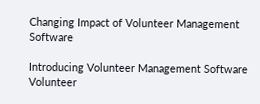Changing Impact of Volunteer Management Software

Introducing Volunteer Management Software Volunteer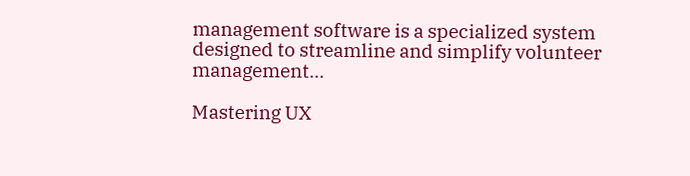management software is a specialized system designed to streamline and simplify volunteer management...

Mastering UX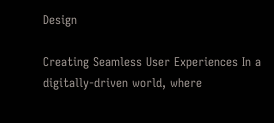Design

Creating Seamless User Experiences In a digitally-driven world, where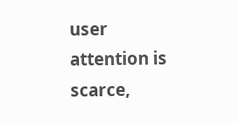user attention is scarce,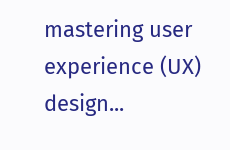mastering user experience (UX) design...